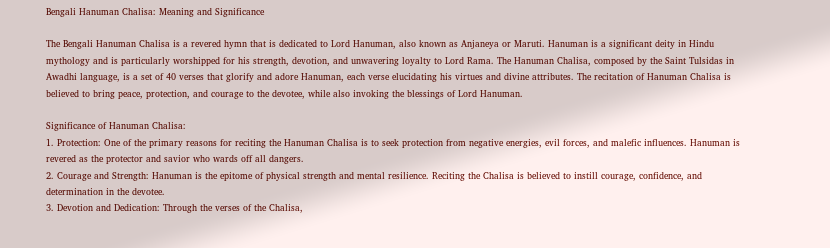Bengali Hanuman Chalisa: Meaning and Significance

The Bengali Hanuman Chalisa is a revered hymn that is dedicated to Lord Hanuman, also known as Anjaneya or Maruti. Hanuman is a significant deity in Hindu mythology and is particularly worshipped for his strength, devotion, and unwavering loyalty to Lord Rama. The Hanuman Chalisa, composed by the Saint Tulsidas in Awadhi language, is a set of 40 verses that glorify and adore Hanuman, each verse elucidating his virtues and divine attributes. The recitation of Hanuman Chalisa is believed to bring peace, protection, and courage to the devotee, while also invoking the blessings of Lord Hanuman.

Significance of Hanuman Chalisa:
1. Protection: One of the primary reasons for reciting the Hanuman Chalisa is to seek protection from negative energies, evil forces, and malefic influences. Hanuman is revered as the protector and savior who wards off all dangers.
2. Courage and Strength: Hanuman is the epitome of physical strength and mental resilience. Reciting the Chalisa is believed to instill courage, confidence, and determination in the devotee.
3. Devotion and Dedication: Through the verses of the Chalisa,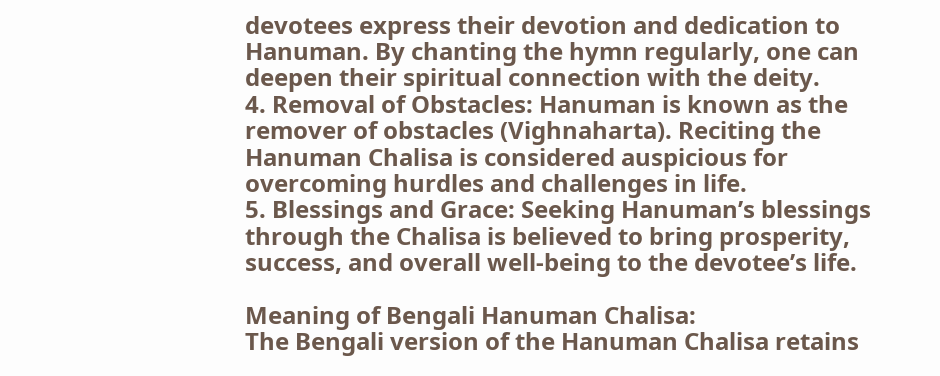devotees express their devotion and dedication to Hanuman. By chanting the hymn regularly, one can deepen their spiritual connection with the deity.
4. Removal of Obstacles: Hanuman is known as the remover of obstacles (Vighnaharta). Reciting the Hanuman Chalisa is considered auspicious for overcoming hurdles and challenges in life.
5. Blessings and Grace: Seeking Hanuman’s blessings through the Chalisa is believed to bring prosperity, success, and overall well-being to the devotee’s life.

Meaning of Bengali Hanuman Chalisa:
The Bengali version of the Hanuman Chalisa retains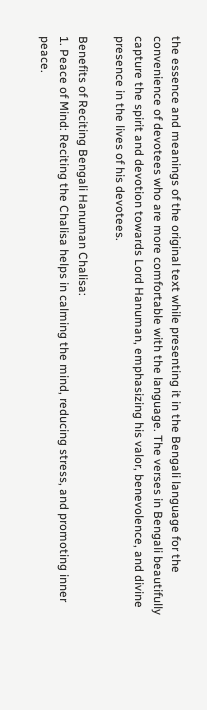the essence and meanings of the original text while presenting it in the Bengali language for the convenience of devotees who are more comfortable with the language. The verses in Bengali beautifully capture the spirit and devotion towards Lord Hanuman, emphasizing his valor, benevolence, and divine presence in the lives of his devotees.

Benefits of Reciting Bengali Hanuman Chalisa:
1. Peace of Mind: Reciting the Chalisa helps in calming the mind, reducing stress, and promoting inner peace.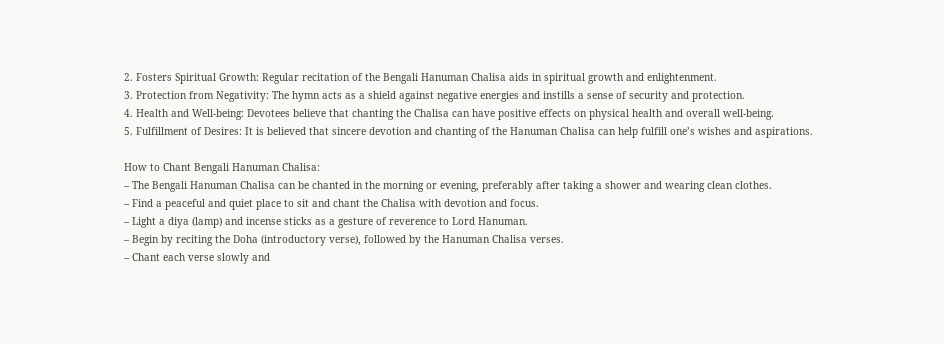2. Fosters Spiritual Growth: Regular recitation of the Bengali Hanuman Chalisa aids in spiritual growth and enlightenment.
3. Protection from Negativity: The hymn acts as a shield against negative energies and instills a sense of security and protection.
4. Health and Well-being: Devotees believe that chanting the Chalisa can have positive effects on physical health and overall well-being.
5. Fulfillment of Desires: It is believed that sincere devotion and chanting of the Hanuman Chalisa can help fulfill one’s wishes and aspirations.

How to Chant Bengali Hanuman Chalisa:
– The Bengali Hanuman Chalisa can be chanted in the morning or evening, preferably after taking a shower and wearing clean clothes.
– Find a peaceful and quiet place to sit and chant the Chalisa with devotion and focus.
– Light a diya (lamp) and incense sticks as a gesture of reverence to Lord Hanuman.
– Begin by reciting the Doha (introductory verse), followed by the Hanuman Chalisa verses.
– Chant each verse slowly and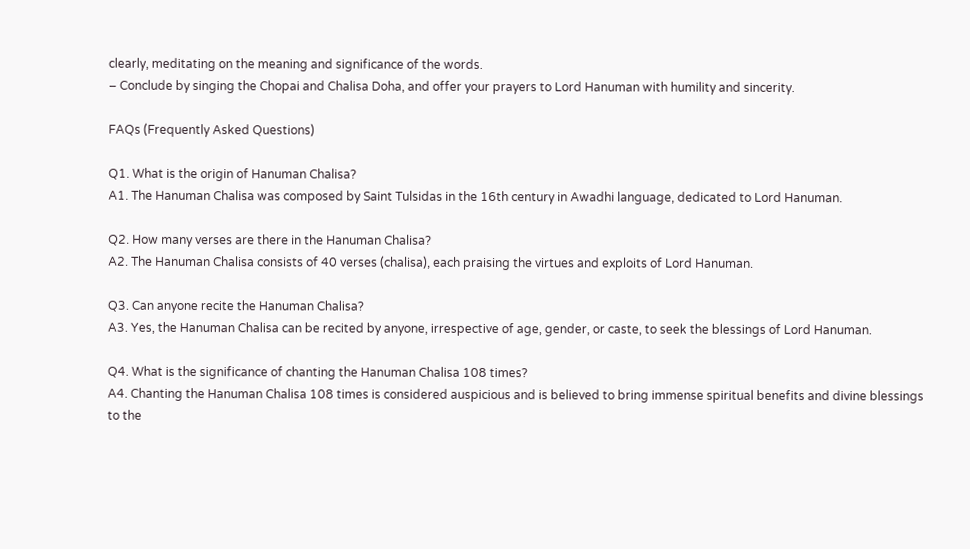clearly, meditating on the meaning and significance of the words.
– Conclude by singing the Chopai and Chalisa Doha, and offer your prayers to Lord Hanuman with humility and sincerity.

FAQs (Frequently Asked Questions)

Q1. What is the origin of Hanuman Chalisa?
A1. The Hanuman Chalisa was composed by Saint Tulsidas in the 16th century in Awadhi language, dedicated to Lord Hanuman.

Q2. How many verses are there in the Hanuman Chalisa?
A2. The Hanuman Chalisa consists of 40 verses (chalisa), each praising the virtues and exploits of Lord Hanuman.

Q3. Can anyone recite the Hanuman Chalisa?
A3. Yes, the Hanuman Chalisa can be recited by anyone, irrespective of age, gender, or caste, to seek the blessings of Lord Hanuman.

Q4. What is the significance of chanting the Hanuman Chalisa 108 times?
A4. Chanting the Hanuman Chalisa 108 times is considered auspicious and is believed to bring immense spiritual benefits and divine blessings to the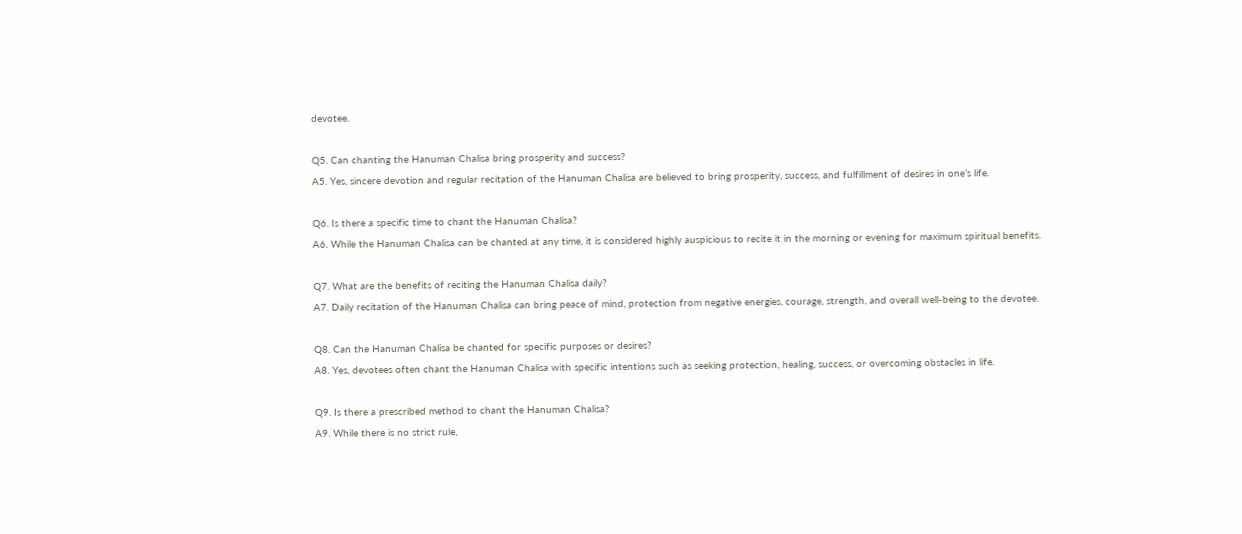devotee.

Q5. Can chanting the Hanuman Chalisa bring prosperity and success?
A5. Yes, sincere devotion and regular recitation of the Hanuman Chalisa are believed to bring prosperity, success, and fulfillment of desires in one’s life.

Q6. Is there a specific time to chant the Hanuman Chalisa?
A6. While the Hanuman Chalisa can be chanted at any time, it is considered highly auspicious to recite it in the morning or evening for maximum spiritual benefits.

Q7. What are the benefits of reciting the Hanuman Chalisa daily?
A7. Daily recitation of the Hanuman Chalisa can bring peace of mind, protection from negative energies, courage, strength, and overall well-being to the devotee.

Q8. Can the Hanuman Chalisa be chanted for specific purposes or desires?
A8. Yes, devotees often chant the Hanuman Chalisa with specific intentions such as seeking protection, healing, success, or overcoming obstacles in life.

Q9. Is there a prescribed method to chant the Hanuman Chalisa?
A9. While there is no strict rule,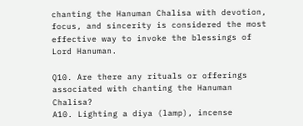chanting the Hanuman Chalisa with devotion, focus, and sincerity is considered the most effective way to invoke the blessings of Lord Hanuman.

Q10. Are there any rituals or offerings associated with chanting the Hanuman Chalisa?
A10. Lighting a diya (lamp), incense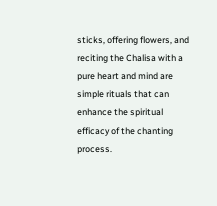sticks, offering flowers, and reciting the Chalisa with a pure heart and mind are simple rituals that can enhance the spiritual efficacy of the chanting process.